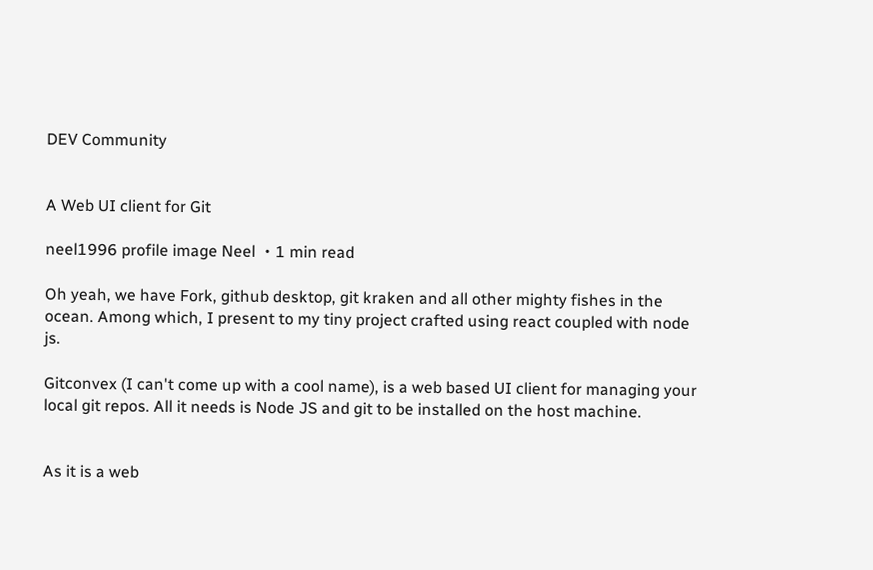DEV Community


A Web UI client for Git

neel1996 profile image Neel ・1 min read

Oh yeah, we have Fork, github desktop, git kraken and all other mighty fishes in the ocean. Among which, I present to my tiny project crafted using react coupled with node js.

Gitconvex (I can't come up with a cool name), is a web based UI client for managing your local git repos. All it needs is Node JS and git to be installed on the host machine.


As it is a web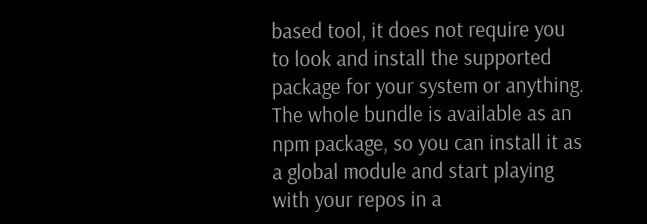based tool, it does not require you to look and install the supported package for your system or anything. The whole bundle is available as an npm package, so you can install it as a global module and start playing with your repos in a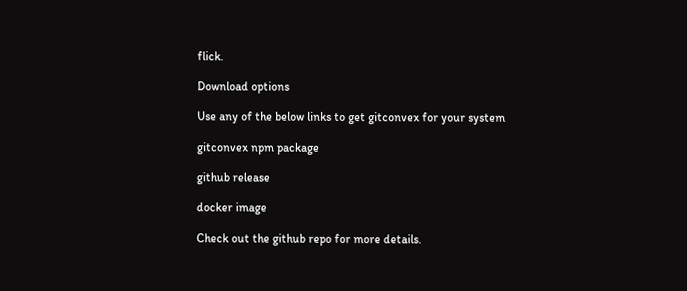flick.

Download options

Use any of the below links to get gitconvex for your system

gitconvex npm package

github release

docker image

Check out the github repo for more details.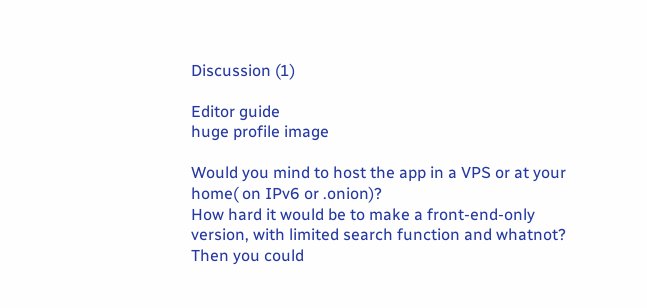Discussion (1)

Editor guide
huge profile image

Would you mind to host the app in a VPS or at your home( on IPv6 or .onion)?
How hard it would be to make a front-end-only version, with limited search function and whatnot?
Then you could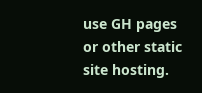use GH pages or other static site hosting.